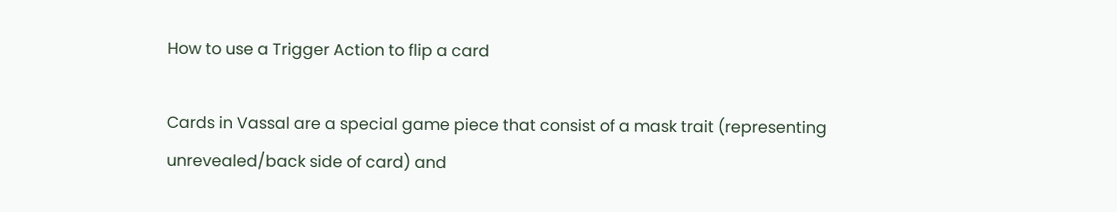How to use a Trigger Action to flip a card

Cards in Vassal are a special game piece that consist of a mask trait (representing unrevealed/back side of card) and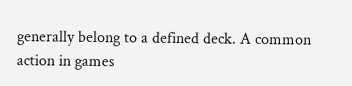generally belong to a defined deck. A common action in games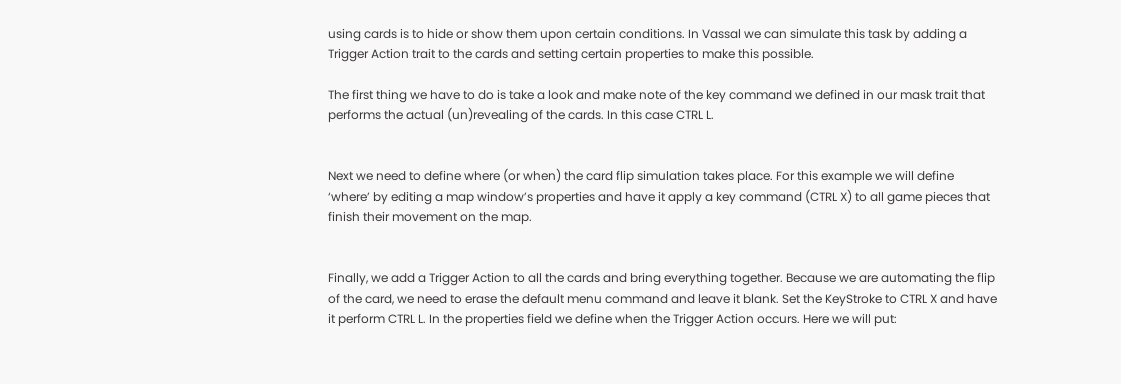using cards is to hide or show them upon certain conditions. In Vassal we can simulate this task by adding a Trigger Action trait to the cards and setting certain properties to make this possible.

The first thing we have to do is take a look and make note of the key command we defined in our mask trait that performs the actual (un)revealing of the cards. In this case CTRL L.


Next we need to define where (or when) the card flip simulation takes place. For this example we will define ‘where’ by editing a map window’s properties and have it apply a key command (CTRL X) to all game pieces that finish their movement on the map.


Finally, we add a Trigger Action to all the cards and bring everything together. Because we are automating the flip of the card, we need to erase the default menu command and leave it blank. Set the KeyStroke to CTRL X and have it perform CTRL L. In the properties field we define when the Trigger Action occurs. Here we will put: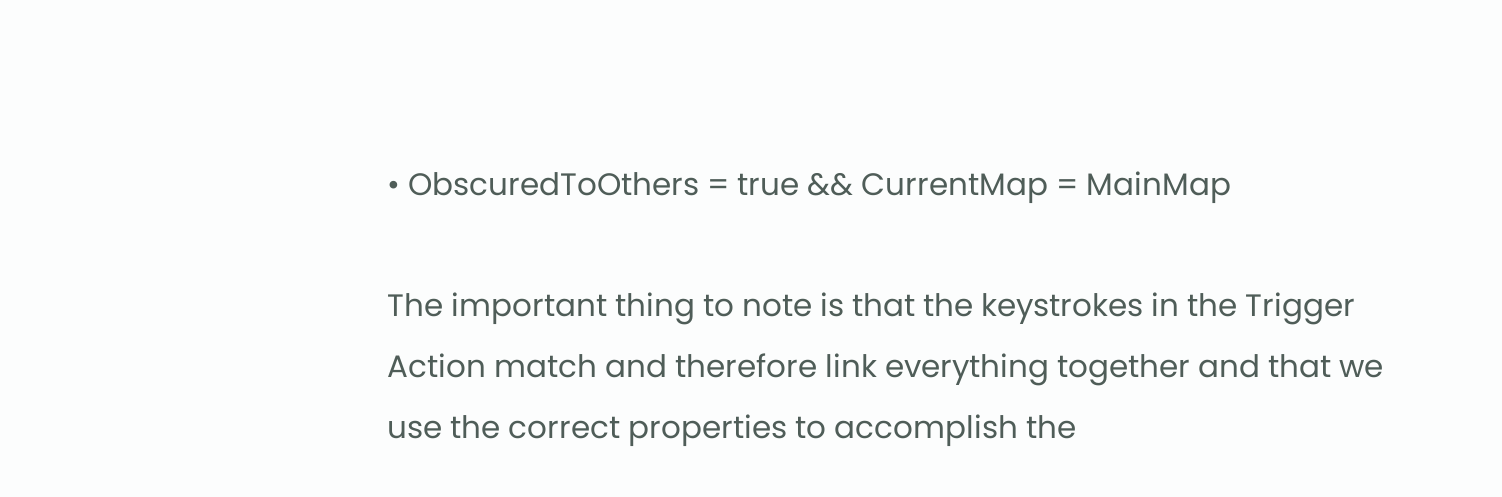• ObscuredToOthers = true && CurrentMap = MainMap

The important thing to note is that the keystrokes in the Trigger Action match and therefore link everything together and that we use the correct properties to accomplish the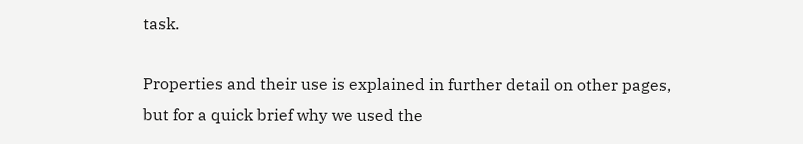task.

Properties and their use is explained in further detail on other pages, but for a quick brief why we used the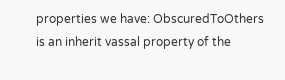properties we have: ObscuredToOthers is an inherit vassal property of the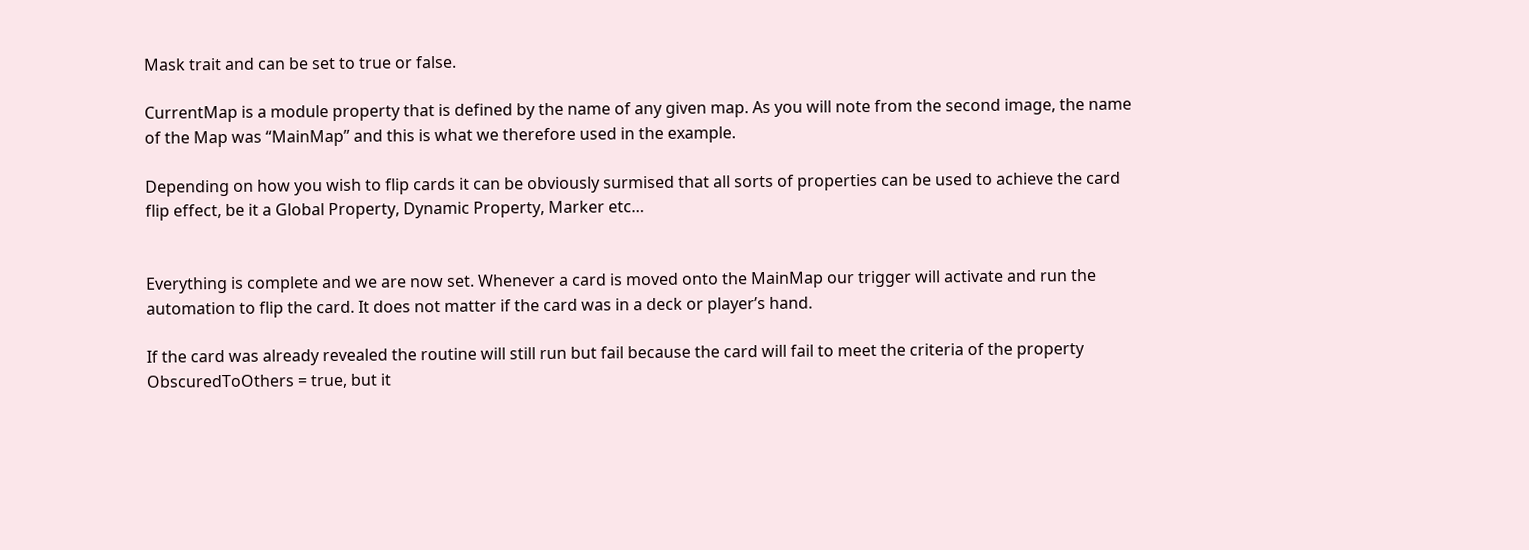Mask trait and can be set to true or false.

CurrentMap is a module property that is defined by the name of any given map. As you will note from the second image, the name of the Map was “MainMap” and this is what we therefore used in the example.

Depending on how you wish to flip cards it can be obviously surmised that all sorts of properties can be used to achieve the card flip effect, be it a Global Property, Dynamic Property, Marker etc…


Everything is complete and we are now set. Whenever a card is moved onto the MainMap our trigger will activate and run the automation to flip the card. It does not matter if the card was in a deck or player’s hand.

If the card was already revealed the routine will still run but fail because the card will fail to meet the criteria of the property ObscuredToOthers = true, but it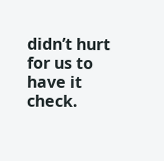didn’t hurt for us to have it check.